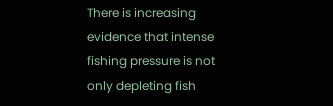There is increasing evidence that intense fishing pressure is not only depleting fish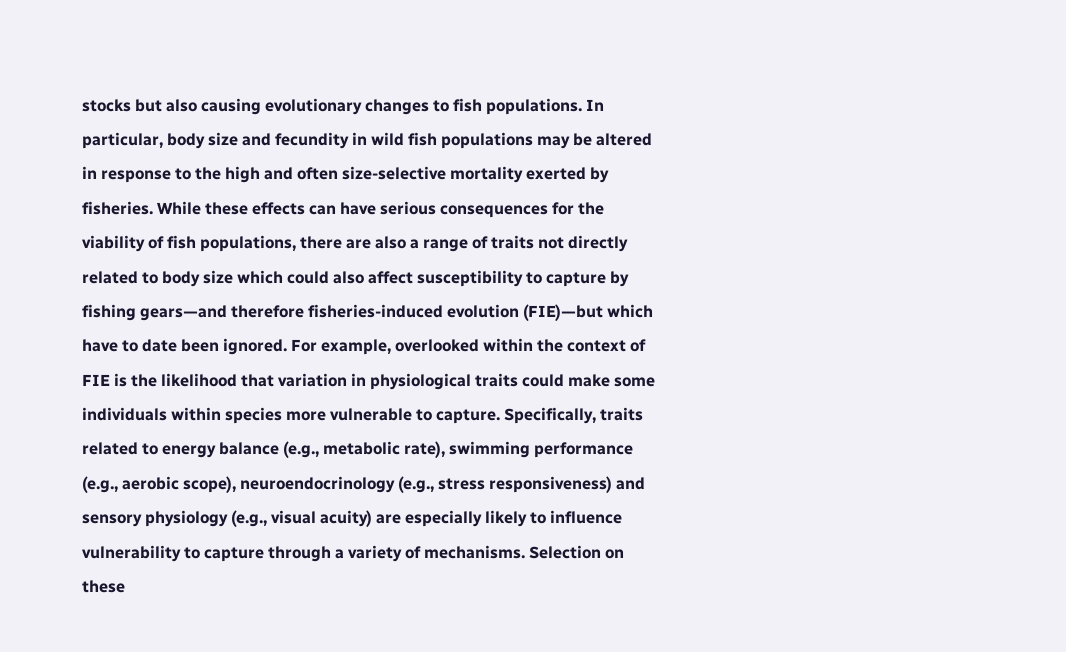stocks but also causing evolutionary changes to fish populations. In particular, body size and fecundity in wild fish populations may be altered in response to the high and often size-selective mortality exerted by fisheries. While these effects can have serious consequences for the viability of fish populations, there are also a range of traits not directly related to body size which could also affect susceptibility to capture by fishing gears—and therefore fisheries-induced evolution (FIE)—but which have to date been ignored. For example, overlooked within the context of FIE is the likelihood that variation in physiological traits could make some individuals within species more vulnerable to capture. Specifically, traits related to energy balance (e.g., metabolic rate), swimming performance (e.g., aerobic scope), neuroendocrinology (e.g., stress responsiveness) and sensory physiology (e.g., visual acuity) are especially likely to influence vulnerability to capture through a variety of mechanisms. Selection on these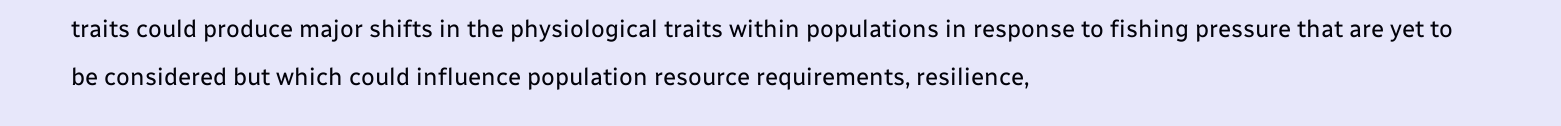traits could produce major shifts in the physiological traits within populations in response to fishing pressure that are yet to be considered but which could influence population resource requirements, resilience,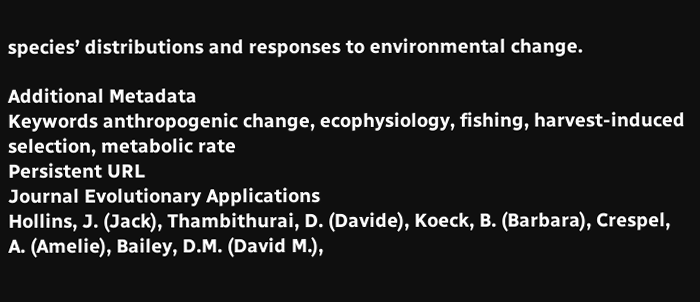species’ distributions and responses to environmental change.

Additional Metadata
Keywords anthropogenic change, ecophysiology, fishing, harvest-induced selection, metabolic rate
Persistent URL
Journal Evolutionary Applications
Hollins, J. (Jack), Thambithurai, D. (Davide), Koeck, B. (Barbara), Crespel, A. (Amelie), Bailey, D.M. (David M.),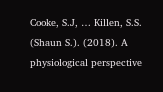Cooke, S.J, … Killen, S.S. (Shaun S.). (2018). A physiological perspective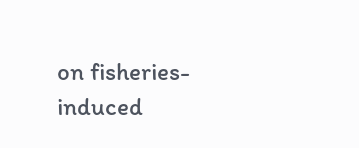on fisheries-induced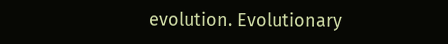evolution. Evolutionary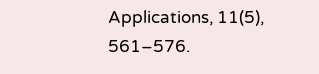Applications, 11(5), 561–576.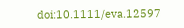doi:10.1111/eva.12597